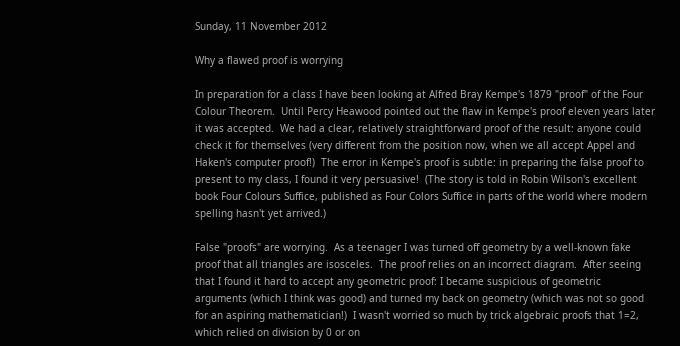Sunday, 11 November 2012

Why a flawed proof is worrying

In preparation for a class I have been looking at Alfred Bray Kempe's 1879 "proof" of the Four Colour Theorem.  Until Percy Heawood pointed out the flaw in Kempe's proof eleven years later it was accepted.  We had a clear, relatively straightforward proof of the result: anyone could check it for themselves (very different from the position now, when we all accept Appel and Haken's computer proof!)  The error in Kempe's proof is subtle: in preparing the false proof to present to my class, I found it very persuasive!  (The story is told in Robin Wilson's excellent book Four Colours Suffice, published as Four Colors Suffice in parts of the world where modern spelling hasn't yet arrived.)

False "proofs" are worrying.  As a teenager I was turned off geometry by a well-known fake proof that all triangles are isosceles.  The proof relies on an incorrect diagram.  After seeing that I found it hard to accept any geometric proof: I became suspicious of geometric arguments (which I think was good) and turned my back on geometry (which was not so good for an aspiring mathematician!)  I wasn't worried so much by trick algebraic proofs that 1=2, which relied on division by 0 or on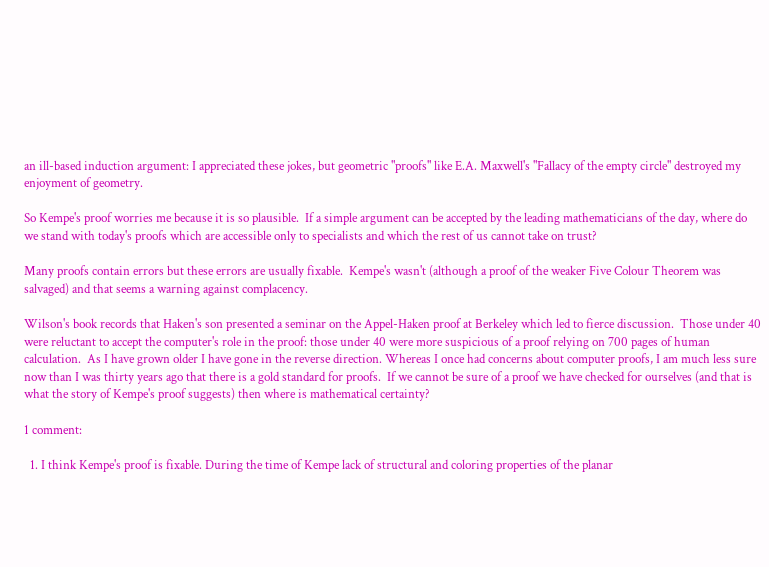an ill-based induction argument: I appreciated these jokes, but geometric "proofs" like E.A. Maxwell's "Fallacy of the empty circle" destroyed my enjoyment of geometry.

So Kempe's proof worries me because it is so plausible.  If a simple argument can be accepted by the leading mathematicians of the day, where do we stand with today's proofs which are accessible only to specialists and which the rest of us cannot take on trust?

Many proofs contain errors but these errors are usually fixable.  Kempe's wasn't (although a proof of the weaker Five Colour Theorem was salvaged) and that seems a warning against complacency.

Wilson's book records that Haken's son presented a seminar on the Appel-Haken proof at Berkeley which led to fierce discussion.  Those under 40 were reluctant to accept the computer's role in the proof: those under 40 were more suspicious of a proof relying on 700 pages of human calculation.  As I have grown older I have gone in the reverse direction. Whereas I once had concerns about computer proofs, I am much less sure now than I was thirty years ago that there is a gold standard for proofs.  If we cannot be sure of a proof we have checked for ourselves (and that is what the story of Kempe's proof suggests) then where is mathematical certainty?

1 comment:

  1. I think Kempe's proof is fixable. During the time of Kempe lack of structural and coloring properties of the planar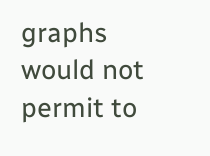graphs would not permit to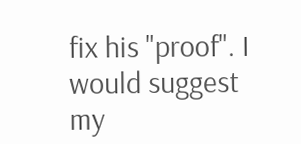fix his "proof". I would suggest my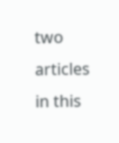two articles in this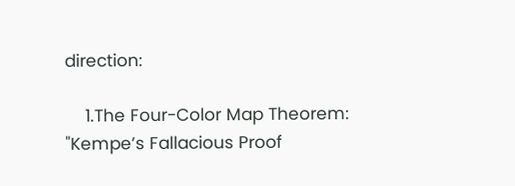direction:

    1.The Four-Color Map Theorem: "Kempe’s Fallacious Proof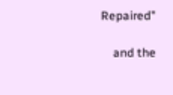Repaired"

    and the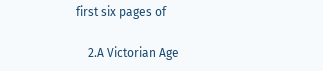first six pages of

    2.A Victorian Age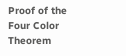Proof of the Four Color Theorem